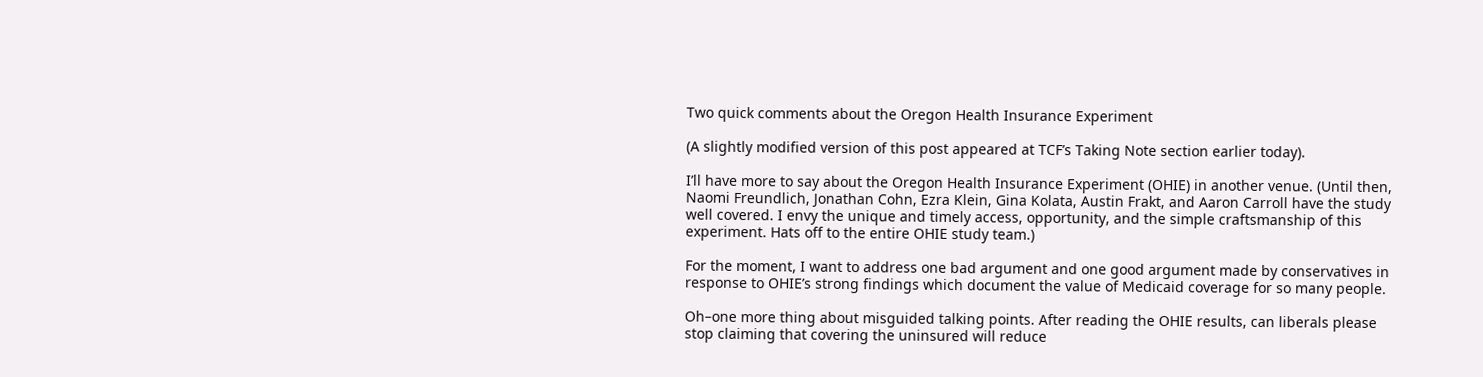Two quick comments about the Oregon Health Insurance Experiment

(A slightly modified version of this post appeared at TCF’s Taking Note section earlier today).

I’ll have more to say about the Oregon Health Insurance Experiment (OHIE) in another venue. (Until then, Naomi Freundlich, Jonathan Cohn, Ezra Klein, Gina Kolata, Austin Frakt, and Aaron Carroll have the study well covered. I envy the unique and timely access, opportunity, and the simple craftsmanship of this experiment. Hats off to the entire OHIE study team.)

For the moment, I want to address one bad argument and one good argument made by conservatives in response to OHIE’s strong findings which document the value of Medicaid coverage for so many people.

Oh–one more thing about misguided talking points. After reading the OHIE results, can liberals please stop claiming that covering the uninsured will reduce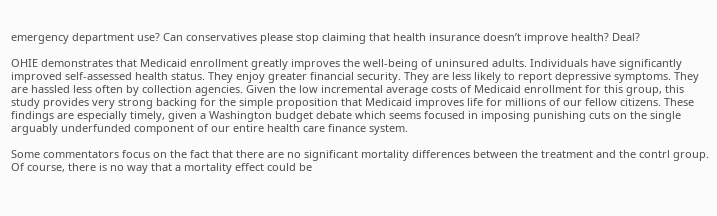emergency department use? Can conservatives please stop claiming that health insurance doesn’t improve health? Deal?

OHIE demonstrates that Medicaid enrollment greatly improves the well-being of uninsured adults. Individuals have significantly improved self-assessed health status. They enjoy greater financial security. They are less likely to report depressive symptoms. They are hassled less often by collection agencies. Given the low incremental average costs of Medicaid enrollment for this group, this study provides very strong backing for the simple proposition that Medicaid improves life for millions of our fellow citizens. These findings are especially timely, given a Washington budget debate which seems focused in imposing punishing cuts on the single arguably underfunded component of our entire health care finance system.

Some commentators focus on the fact that there are no significant mortality differences between the treatment and the contrl group. Of course, there is no way that a mortality effect could be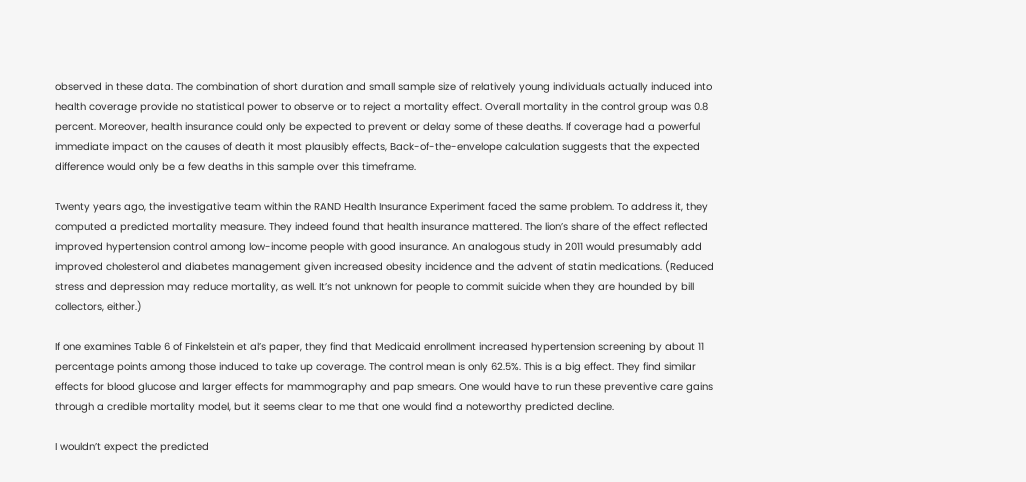observed in these data. The combination of short duration and small sample size of relatively young individuals actually induced into health coverage provide no statistical power to observe or to reject a mortality effect. Overall mortality in the control group was 0.8 percent. Moreover, health insurance could only be expected to prevent or delay some of these deaths. If coverage had a powerful immediate impact on the causes of death it most plausibly effects, Back-of-the-envelope calculation suggests that the expected difference would only be a few deaths in this sample over this timeframe.

Twenty years ago, the investigative team within the RAND Health Insurance Experiment faced the same problem. To address it, they computed a predicted mortality measure. They indeed found that health insurance mattered. The lion’s share of the effect reflected improved hypertension control among low-income people with good insurance. An analogous study in 2011 would presumably add improved cholesterol and diabetes management given increased obesity incidence and the advent of statin medications. (Reduced stress and depression may reduce mortality, as well. It’s not unknown for people to commit suicide when they are hounded by bill collectors, either.)

If one examines Table 6 of Finkelstein et al’s paper, they find that Medicaid enrollment increased hypertension screening by about 11 percentage points among those induced to take up coverage. The control mean is only 62.5%. This is a big effect. They find similar effects for blood glucose and larger effects for mammography and pap smears. One would have to run these preventive care gains through a credible mortality model, but it seems clear to me that one would find a noteworthy predicted decline.

I wouldn’t expect the predicted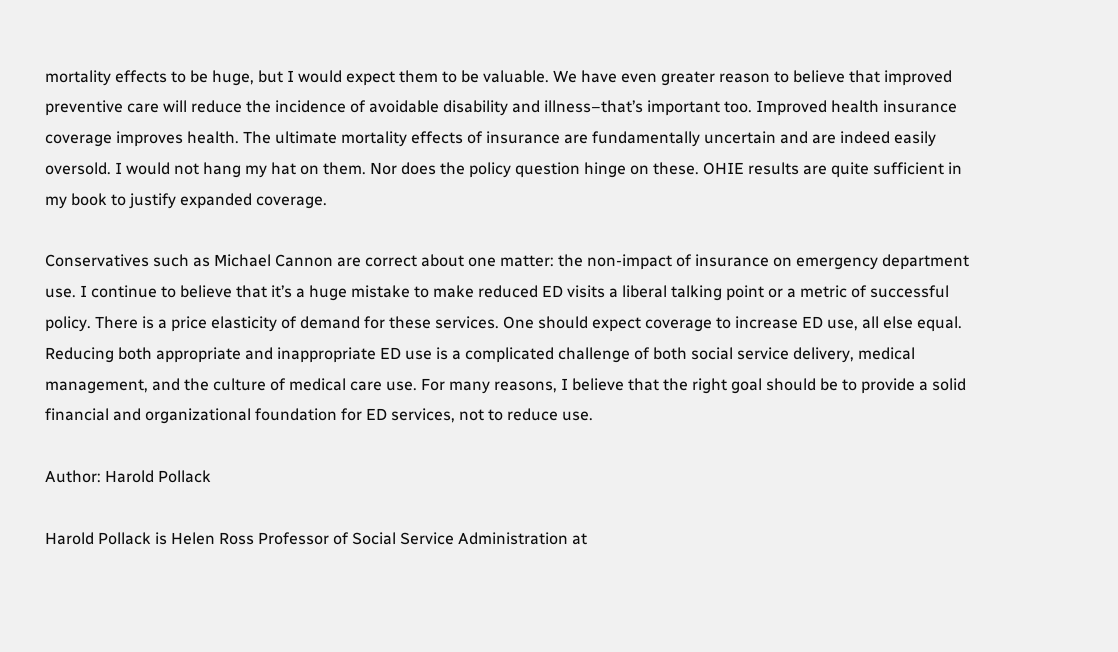mortality effects to be huge, but I would expect them to be valuable. We have even greater reason to believe that improved preventive care will reduce the incidence of avoidable disability and illness–that’s important too. Improved health insurance coverage improves health. The ultimate mortality effects of insurance are fundamentally uncertain and are indeed easily oversold. I would not hang my hat on them. Nor does the policy question hinge on these. OHIE results are quite sufficient in my book to justify expanded coverage.

Conservatives such as Michael Cannon are correct about one matter: the non-impact of insurance on emergency department use. I continue to believe that it’s a huge mistake to make reduced ED visits a liberal talking point or a metric of successful policy. There is a price elasticity of demand for these services. One should expect coverage to increase ED use, all else equal. Reducing both appropriate and inappropriate ED use is a complicated challenge of both social service delivery, medical management, and the culture of medical care use. For many reasons, I believe that the right goal should be to provide a solid financial and organizational foundation for ED services, not to reduce use.

Author: Harold Pollack

Harold Pollack is Helen Ross Professor of Social Service Administration at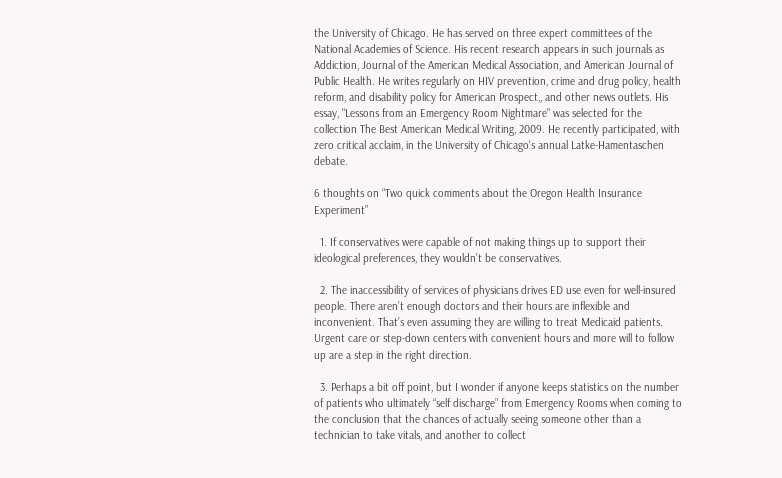the University of Chicago. He has served on three expert committees of the National Academies of Science. His recent research appears in such journals as Addiction, Journal of the American Medical Association, and American Journal of Public Health. He writes regularly on HIV prevention, crime and drug policy, health reform, and disability policy for American Prospect,, and other news outlets. His essay, "Lessons from an Emergency Room Nightmare" was selected for the collection The Best American Medical Writing, 2009. He recently participated, with zero critical acclaim, in the University of Chicago's annual Latke-Hamentaschen debate.

6 thoughts on “Two quick comments about the Oregon Health Insurance Experiment”

  1. If conservatives were capable of not making things up to support their ideological preferences, they wouldn’t be conservatives.

  2. The inaccessibility of services of physicians drives ED use even for well-insured people. There aren’t enough doctors and their hours are inflexible and inconvenient. That’s even assuming they are willing to treat Medicaid patients. Urgent care or step-down centers with convenient hours and more will to follow up are a step in the right direction.

  3. Perhaps a bit off point, but I wonder if anyone keeps statistics on the number of patients who ultimately “self discharge” from Emergency Rooms when coming to the conclusion that the chances of actually seeing someone other than a technician to take vitals, and another to collect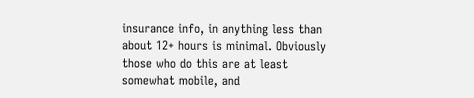insurance info, in anything less than about 12+ hours is minimal. Obviously those who do this are at least somewhat mobile, and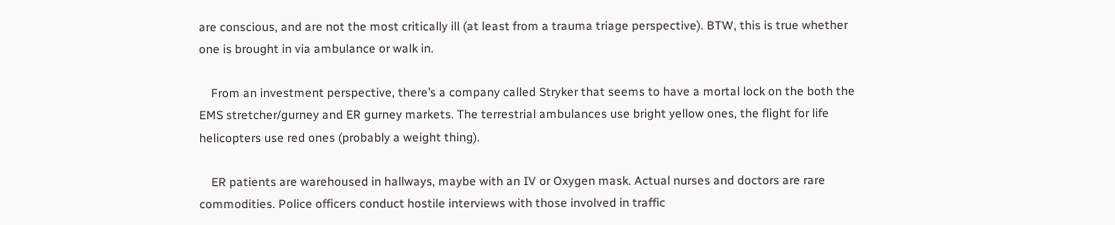are conscious, and are not the most critically ill (at least from a trauma triage perspective). BTW, this is true whether one is brought in via ambulance or walk in.

    From an investment perspective, there’s a company called Stryker that seems to have a mortal lock on the both the EMS stretcher/gurney and ER gurney markets. The terrestrial ambulances use bright yellow ones, the flight for life helicopters use red ones (probably a weight thing).

    ER patients are warehoused in hallways, maybe with an IV or Oxygen mask. Actual nurses and doctors are rare commodities. Police officers conduct hostile interviews with those involved in traffic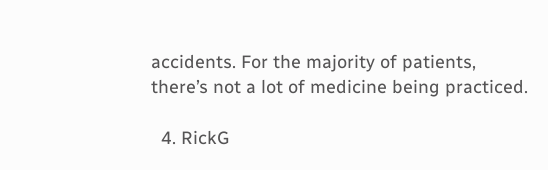accidents. For the majority of patients, there’s not a lot of medicine being practiced.

  4. RickG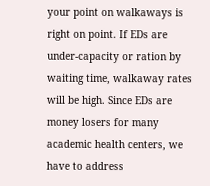your point on walkaways is right on point. If EDs are under-capacity or ration by waiting time, walkaway rates will be high. Since EDs are money losers for many academic health centers, we have to address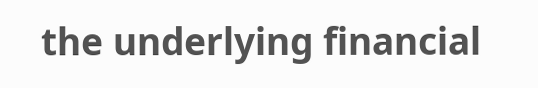the underlying financial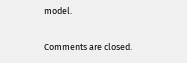model.

Comments are closed.